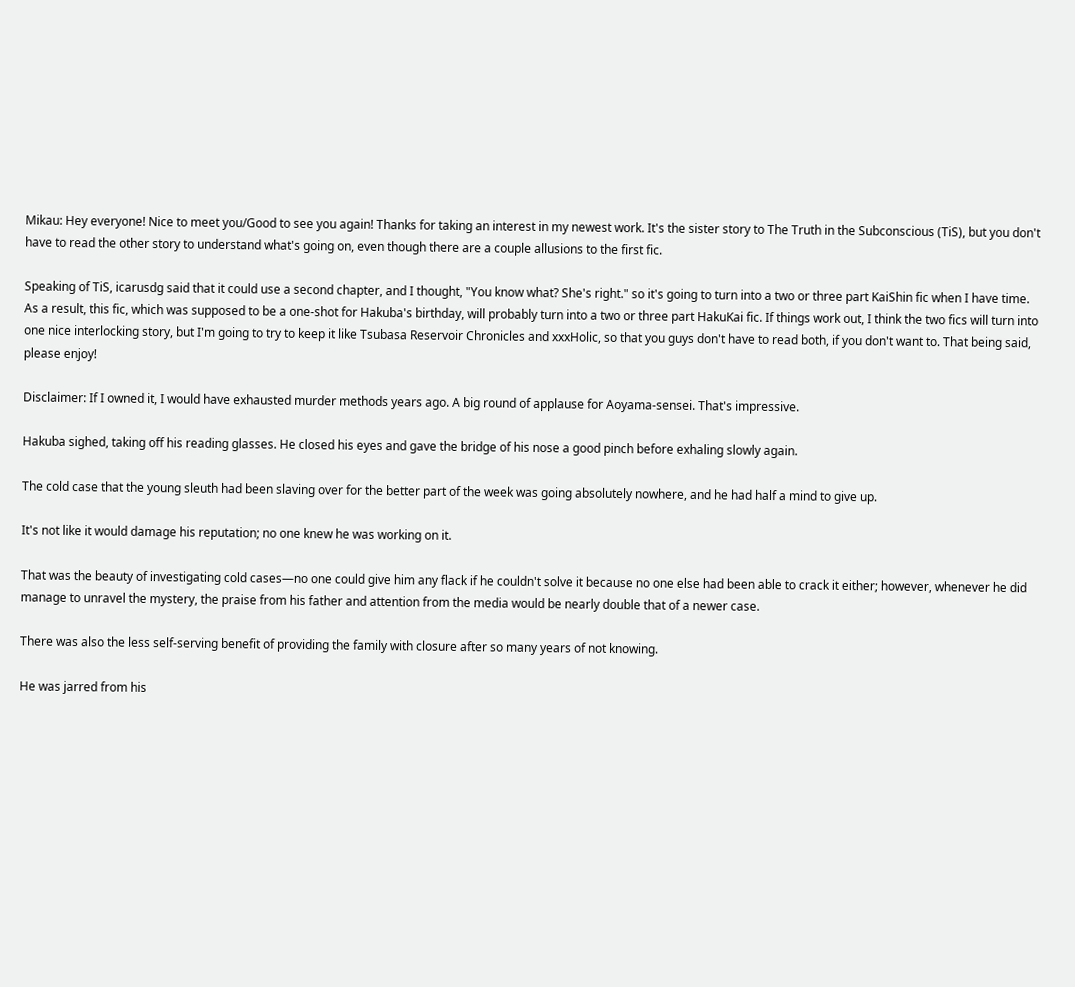Mikau: Hey everyone! Nice to meet you/Good to see you again! Thanks for taking an interest in my newest work. It's the sister story to The Truth in the Subconscious (TiS), but you don't have to read the other story to understand what's going on, even though there are a couple allusions to the first fic.

Speaking of TiS, icarusdg said that it could use a second chapter, and I thought, "You know what? She's right." so it's going to turn into a two or three part KaiShin fic when I have time. As a result, this fic, which was supposed to be a one-shot for Hakuba's birthday, will probably turn into a two or three part HakuKai fic. If things work out, I think the two fics will turn into one nice interlocking story, but I'm going to try to keep it like Tsubasa Reservoir Chronicles and xxxHolic, so that you guys don't have to read both, if you don't want to. That being said, please enjoy!

Disclaimer: If I owned it, I would have exhausted murder methods years ago. A big round of applause for Aoyama-sensei. That's impressive.

Hakuba sighed, taking off his reading glasses. He closed his eyes and gave the bridge of his nose a good pinch before exhaling slowly again.

The cold case that the young sleuth had been slaving over for the better part of the week was going absolutely nowhere, and he had half a mind to give up.

It's not like it would damage his reputation; no one knew he was working on it.

That was the beauty of investigating cold cases—no one could give him any flack if he couldn't solve it because no one else had been able to crack it either; however, whenever he did manage to unravel the mystery, the praise from his father and attention from the media would be nearly double that of a newer case.

There was also the less self-serving benefit of providing the family with closure after so many years of not knowing.

He was jarred from his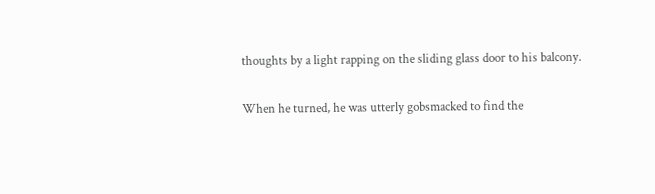thoughts by a light rapping on the sliding glass door to his balcony.

When he turned, he was utterly gobsmacked to find the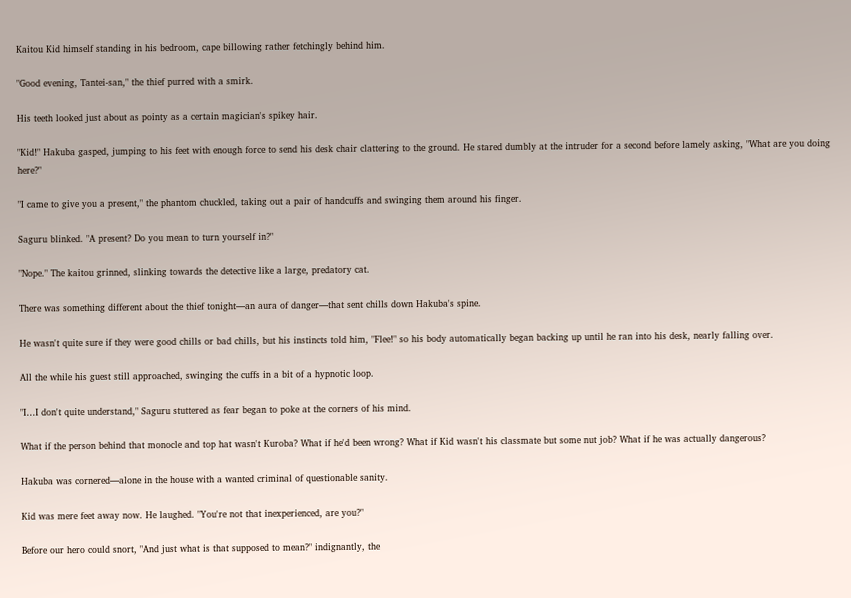Kaitou Kid himself standing in his bedroom, cape billowing rather fetchingly behind him.

"Good evening, Tantei-san," the thief purred with a smirk.

His teeth looked just about as pointy as a certain magician's spikey hair.

"Kid!" Hakuba gasped, jumping to his feet with enough force to send his desk chair clattering to the ground. He stared dumbly at the intruder for a second before lamely asking, "What are you doing here?"

"I came to give you a present," the phantom chuckled, taking out a pair of handcuffs and swinging them around his finger.

Saguru blinked. "A present? Do you mean to turn yourself in?"

"Nope." The kaitou grinned, slinking towards the detective like a large, predatory cat.

There was something different about the thief tonight—an aura of danger—that sent chills down Hakuba's spine.

He wasn't quite sure if they were good chills or bad chills, but his instincts told him, "Flee!" so his body automatically began backing up until he ran into his desk, nearly falling over.

All the while his guest still approached, swinging the cuffs in a bit of a hypnotic loop.

"I…I don't quite understand," Saguru stuttered as fear began to poke at the corners of his mind.

What if the person behind that monocle and top hat wasn't Kuroba? What if he'd been wrong? What if Kid wasn't his classmate but some nut job? What if he was actually dangerous?

Hakuba was cornered—alone in the house with a wanted criminal of questionable sanity.

Kid was mere feet away now. He laughed. "You're not that inexperienced, are you?"

Before our hero could snort, "And just what is that supposed to mean?" indignantly, the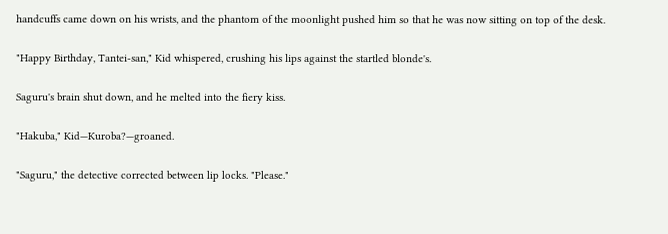handcuffs came down on his wrists, and the phantom of the moonlight pushed him so that he was now sitting on top of the desk.

"Happy Birthday, Tantei-san," Kid whispered, crushing his lips against the startled blonde's.

Saguru's brain shut down, and he melted into the fiery kiss.

"Hakuba," Kid—Kuroba?—groaned.

"Saguru," the detective corrected between lip locks. "Please."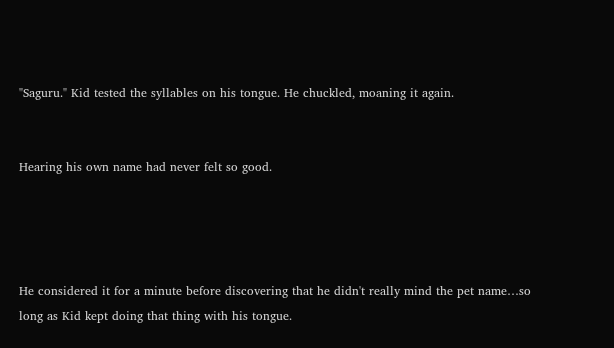"Saguru." Kid tested the syllables on his tongue. He chuckled, moaning it again.


Hearing his own name had never felt so good.




He considered it for a minute before discovering that he didn't really mind the pet name…so long as Kid kept doing that thing with his tongue.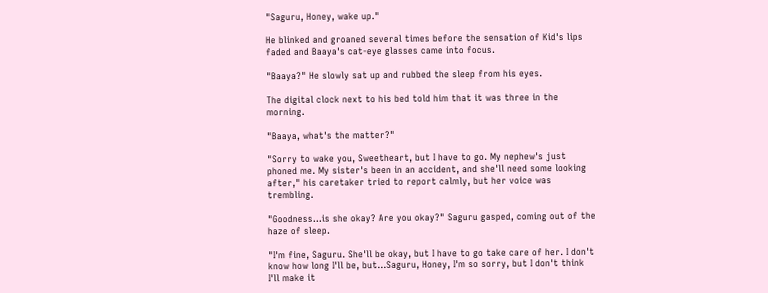"Saguru, Honey, wake up."

He blinked and groaned several times before the sensation of Kid's lips faded and Baaya's cat-eye glasses came into focus.

"Baaya?" He slowly sat up and rubbed the sleep from his eyes.

The digital clock next to his bed told him that it was three in the morning.

"Baaya, what's the matter?"

"Sorry to wake you, Sweetheart, but I have to go. My nephew's just phoned me. My sister's been in an accident, and she'll need some looking after," his caretaker tried to report calmly, but her voice was trembling.

"Goodness…is she okay? Are you okay?" Saguru gasped, coming out of the haze of sleep.

"I'm fine, Saguru. She'll be okay, but I have to go take care of her. I don't know how long I'll be, but…Saguru, Honey, I'm so sorry, but I don't think I'll make it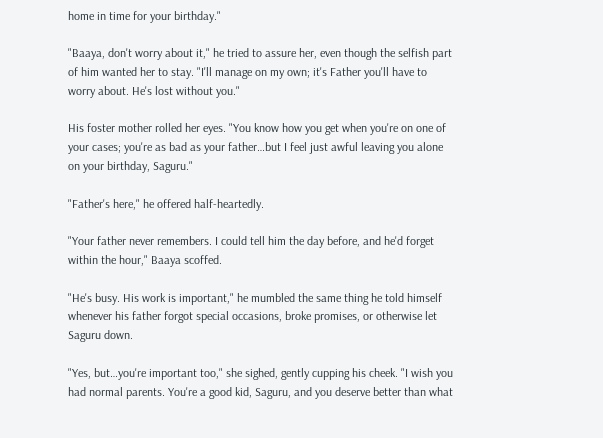home in time for your birthday."

"Baaya, don't worry about it," he tried to assure her, even though the selfish part of him wanted her to stay. "I'll manage on my own; it's Father you'll have to worry about. He's lost without you."

His foster mother rolled her eyes. "You know how you get when you're on one of your cases; you're as bad as your father…but I feel just awful leaving you alone on your birthday, Saguru."

"Father's here," he offered half-heartedly.

"Your father never remembers. I could tell him the day before, and he'd forget within the hour," Baaya scoffed.

"He's busy. His work is important," he mumbled the same thing he told himself whenever his father forgot special occasions, broke promises, or otherwise let Saguru down.

"Yes, but…you're important too," she sighed, gently cupping his cheek. "I wish you had normal parents. You're a good kid, Saguru, and you deserve better than what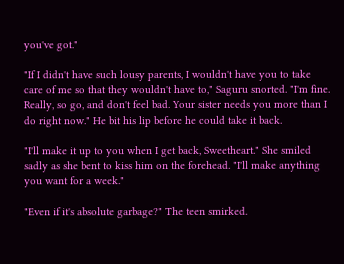you've got."

"If I didn't have such lousy parents, I wouldn't have you to take care of me so that they wouldn't have to," Saguru snorted. "I'm fine. Really, so go, and don't feel bad. Your sister needs you more than I do right now." He bit his lip before he could take it back.

"I'll make it up to you when I get back, Sweetheart." She smiled sadly as she bent to kiss him on the forehead. "I'll make anything you want for a week."

"Even if it's absolute garbage?" The teen smirked.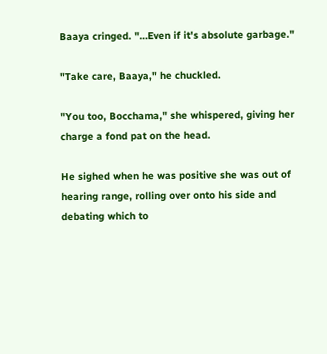Baaya cringed. "…Even if it's absolute garbage."

"Take care, Baaya," he chuckled.

"You too, Bocchama," she whispered, giving her charge a fond pat on the head.

He sighed when he was positive she was out of hearing range, rolling over onto his side and debating which to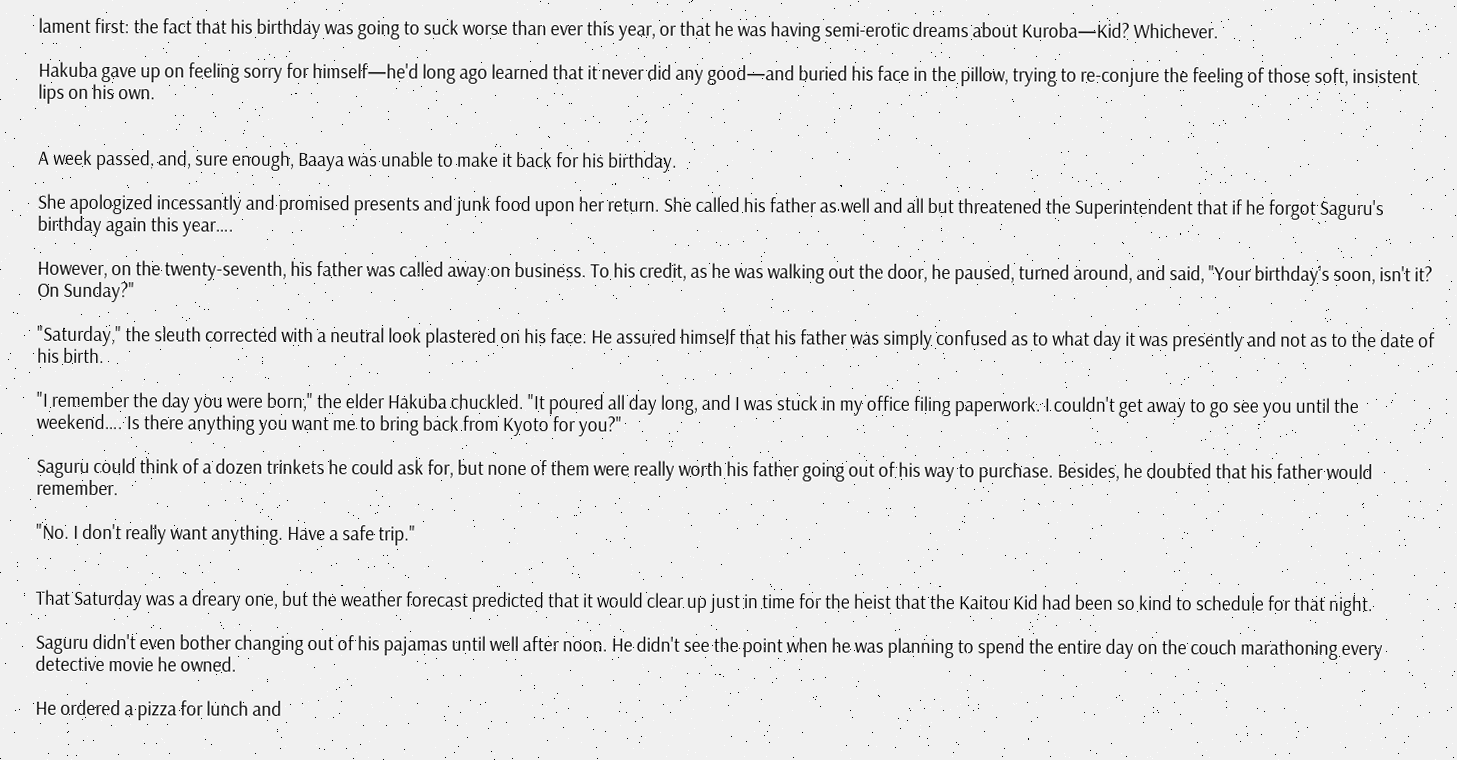lament first: the fact that his birthday was going to suck worse than ever this year, or that he was having semi-erotic dreams about Kuroba—Kid? Whichever.

Hakuba gave up on feeling sorry for himself—he'd long ago learned that it never did any good—and buried his face in the pillow, trying to re-conjure the feeling of those soft, insistent lips on his own.


A week passed, and, sure enough, Baaya was unable to make it back for his birthday.

She apologized incessantly and promised presents and junk food upon her return. She called his father as well and all but threatened the Superintendent that if he forgot Saguru's birthday again this year….

However, on the twenty-seventh, his father was called away on business. To his credit, as he was walking out the door, he paused, turned around, and said, "Your birthday's soon, isn't it? On Sunday?"

"Saturday," the sleuth corrected with a neutral look plastered on his face. He assured himself that his father was simply confused as to what day it was presently and not as to the date of his birth.

"I remember the day you were born," the elder Hakuba chuckled. "It poured all day long, and I was stuck in my office filing paperwork. I couldn't get away to go see you until the weekend…. Is there anything you want me to bring back from Kyoto for you?"

Saguru could think of a dozen trinkets he could ask for, but none of them were really worth his father going out of his way to purchase. Besides, he doubted that his father would remember.

"No. I don't really want anything. Have a safe trip."


That Saturday was a dreary one, but the weather forecast predicted that it would clear up just in time for the heist that the Kaitou Kid had been so kind to schedule for that night.

Saguru didn't even bother changing out of his pajamas until well after noon. He didn't see the point when he was planning to spend the entire day on the couch marathoning every detective movie he owned.

He ordered a pizza for lunch and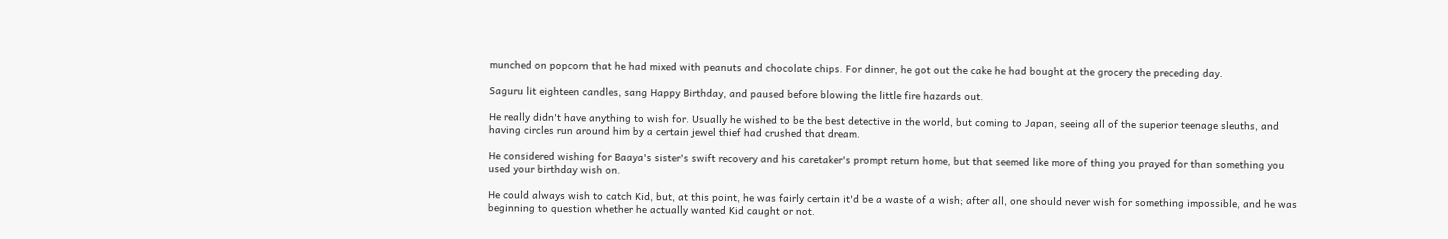munched on popcorn that he had mixed with peanuts and chocolate chips. For dinner, he got out the cake he had bought at the grocery the preceding day.

Saguru lit eighteen candles, sang Happy Birthday, and paused before blowing the little fire hazards out.

He really didn't have anything to wish for. Usually he wished to be the best detective in the world, but coming to Japan, seeing all of the superior teenage sleuths, and having circles run around him by a certain jewel thief had crushed that dream.

He considered wishing for Baaya's sister's swift recovery and his caretaker's prompt return home, but that seemed like more of thing you prayed for than something you used your birthday wish on.

He could always wish to catch Kid, but, at this point, he was fairly certain it'd be a waste of a wish; after all, one should never wish for something impossible, and he was beginning to question whether he actually wanted Kid caught or not.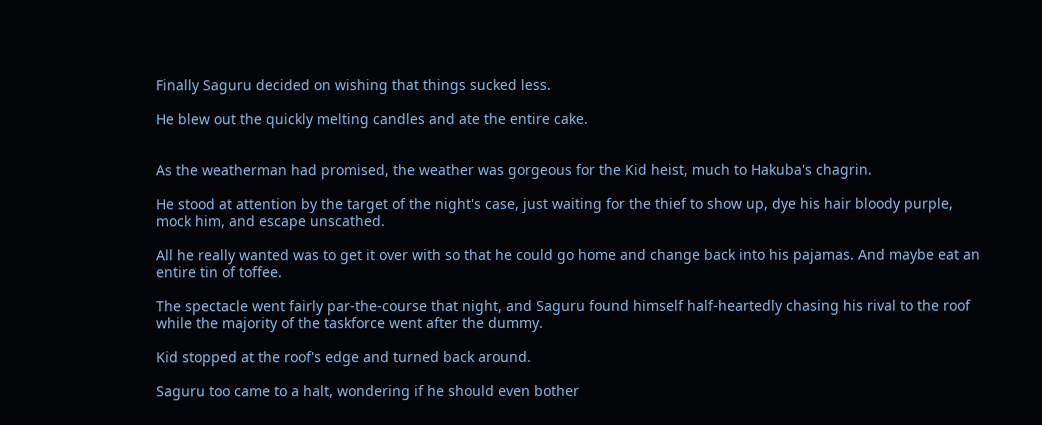Finally Saguru decided on wishing that things sucked less.

He blew out the quickly melting candles and ate the entire cake.


As the weatherman had promised, the weather was gorgeous for the Kid heist, much to Hakuba's chagrin.

He stood at attention by the target of the night's case, just waiting for the thief to show up, dye his hair bloody purple, mock him, and escape unscathed.

All he really wanted was to get it over with so that he could go home and change back into his pajamas. And maybe eat an entire tin of toffee.

The spectacle went fairly par-the-course that night, and Saguru found himself half-heartedly chasing his rival to the roof while the majority of the taskforce went after the dummy.

Kid stopped at the roof's edge and turned back around.

Saguru too came to a halt, wondering if he should even bother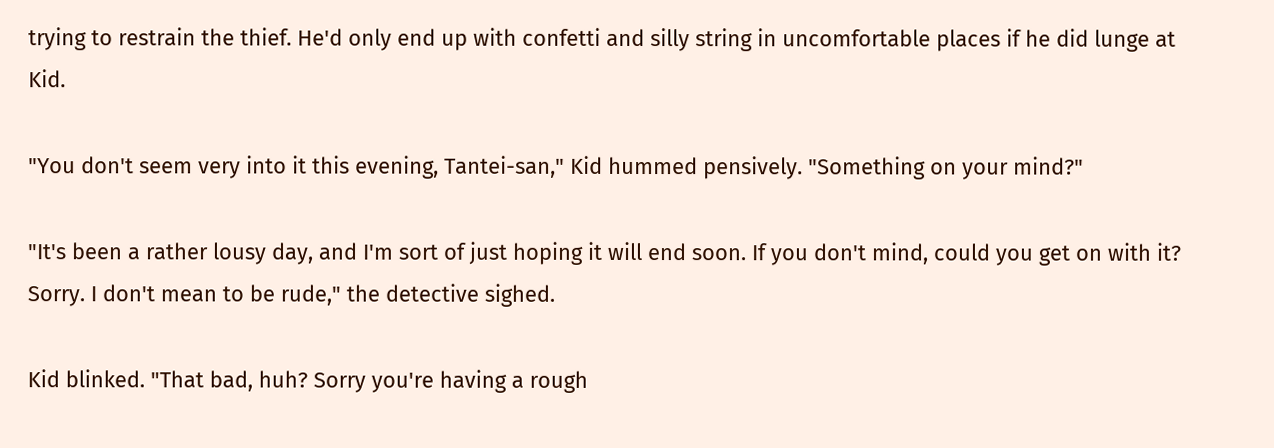trying to restrain the thief. He'd only end up with confetti and silly string in uncomfortable places if he did lunge at Kid.

"You don't seem very into it this evening, Tantei-san," Kid hummed pensively. "Something on your mind?"

"It's been a rather lousy day, and I'm sort of just hoping it will end soon. If you don't mind, could you get on with it? Sorry. I don't mean to be rude," the detective sighed.

Kid blinked. "That bad, huh? Sorry you're having a rough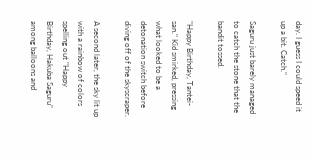day. I guess I could speed it up a bit. Catch."

Saguru just barely managed to catch the stone that the bandit tossed.

"Happy Birthday, Tantei-san." Kid smirked, pressing what looked to be a detonation switch before diving off of the skyscraper.

A second later, the sky lit up with a rainbow of colors spelling out "Happy Birthday, Hakuba Saguru" among balloons and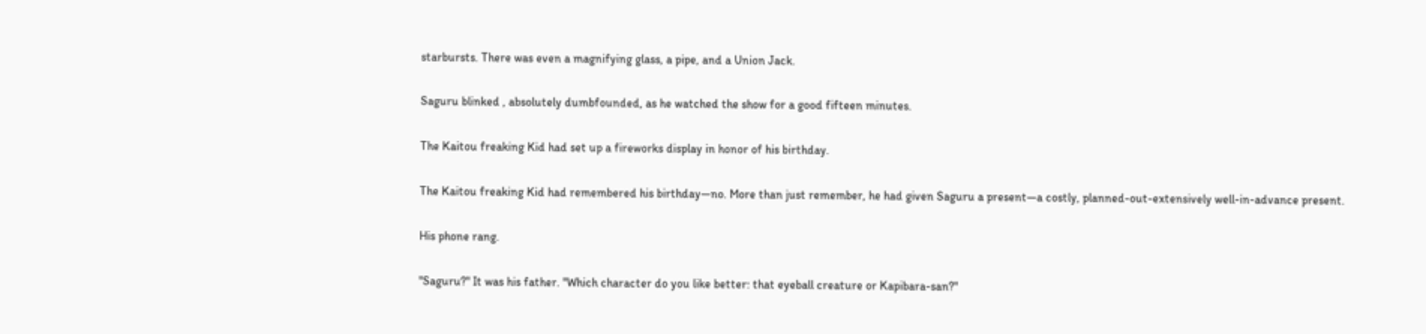starbursts. There was even a magnifying glass, a pipe, and a Union Jack.

Saguru blinked , absolutely dumbfounded, as he watched the show for a good fifteen minutes.

The Kaitou freaking Kid had set up a fireworks display in honor of his birthday.

The Kaitou freaking Kid had remembered his birthday—no. More than just remember, he had given Saguru a present—a costly, planned-out-extensively well-in-advance present.

His phone rang.

"Saguru?" It was his father. "Which character do you like better: that eyeball creature or Kapibara-san?"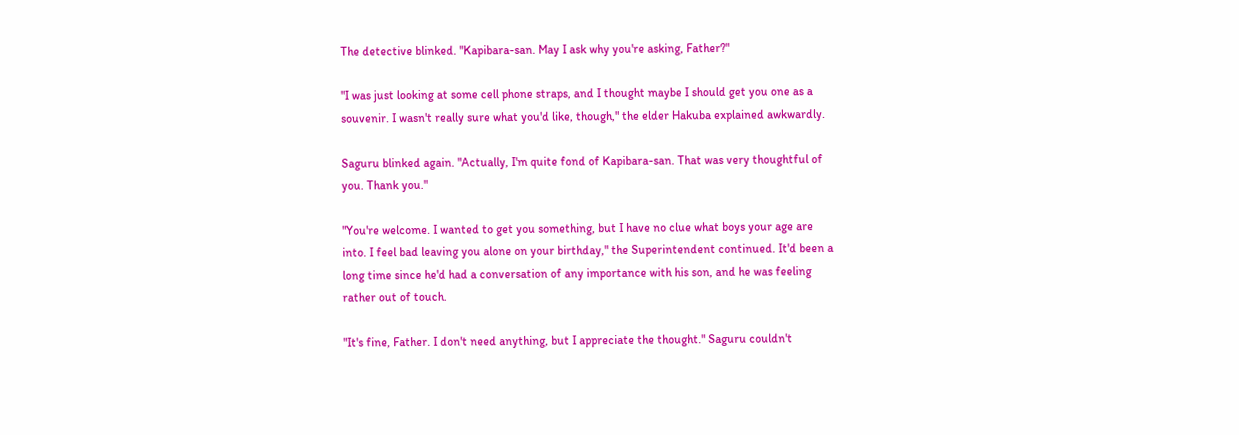The detective blinked. "Kapibara-san. May I ask why you're asking, Father?"

"I was just looking at some cell phone straps, and I thought maybe I should get you one as a souvenir. I wasn't really sure what you'd like, though," the elder Hakuba explained awkwardly.

Saguru blinked again. "Actually, I'm quite fond of Kapibara-san. That was very thoughtful of you. Thank you."

"You're welcome. I wanted to get you something, but I have no clue what boys your age are into. I feel bad leaving you alone on your birthday," the Superintendent continued. It'd been a long time since he'd had a conversation of any importance with his son, and he was feeling rather out of touch.

"It's fine, Father. I don't need anything, but I appreciate the thought." Saguru couldn't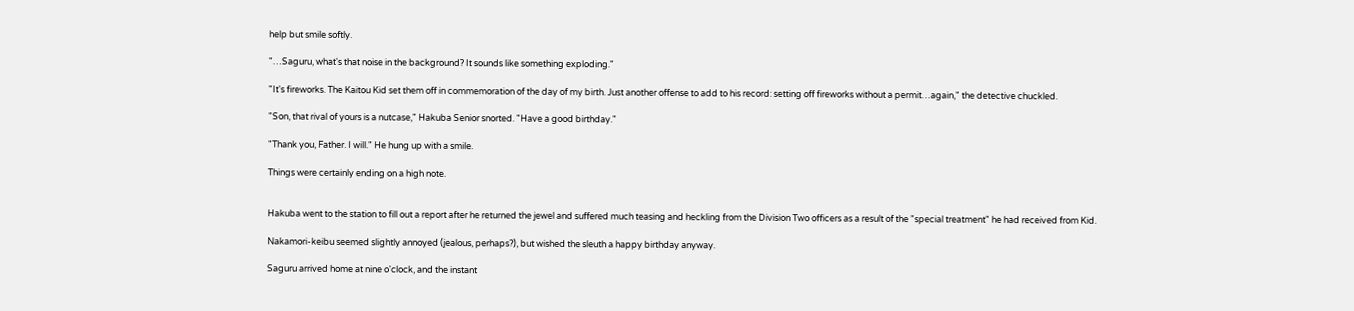help but smile softly.

"…Saguru, what's that noise in the background? It sounds like something exploding."

"It's fireworks. The Kaitou Kid set them off in commemoration of the day of my birth. Just another offense to add to his record: setting off fireworks without a permit…again," the detective chuckled.

"Son, that rival of yours is a nutcase," Hakuba Senior snorted. "Have a good birthday."

"Thank you, Father. I will." He hung up with a smile.

Things were certainly ending on a high note.


Hakuba went to the station to fill out a report after he returned the jewel and suffered much teasing and heckling from the Division Two officers as a result of the "special treatment" he had received from Kid.

Nakamori-keibu seemed slightly annoyed (jealous, perhaps?), but wished the sleuth a happy birthday anyway.

Saguru arrived home at nine o'clock, and the instant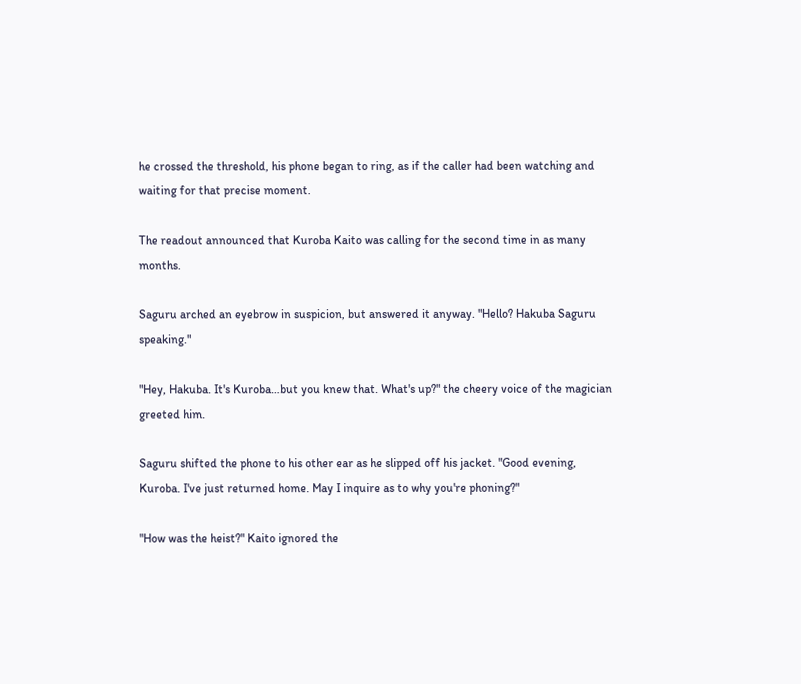he crossed the threshold, his phone began to ring, as if the caller had been watching and waiting for that precise moment.

The readout announced that Kuroba Kaito was calling for the second time in as many months.

Saguru arched an eyebrow in suspicion, but answered it anyway. "Hello? Hakuba Saguru speaking."

"Hey, Hakuba. It's Kuroba…but you knew that. What's up?" the cheery voice of the magician greeted him.

Saguru shifted the phone to his other ear as he slipped off his jacket. "Good evening, Kuroba. I've just returned home. May I inquire as to why you're phoning?"

"How was the heist?" Kaito ignored the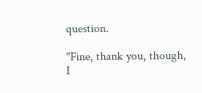question.

"Fine, thank you, though, I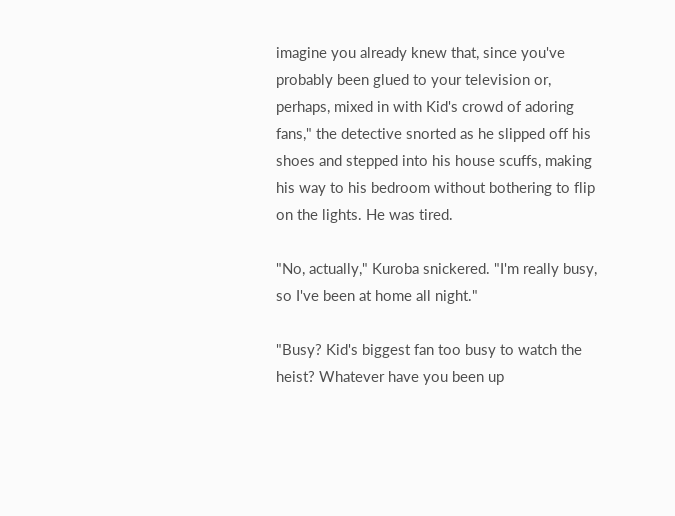imagine you already knew that, since you've probably been glued to your television or, perhaps, mixed in with Kid's crowd of adoring fans," the detective snorted as he slipped off his shoes and stepped into his house scuffs, making his way to his bedroom without bothering to flip on the lights. He was tired.

"No, actually," Kuroba snickered. "I'm really busy, so I've been at home all night."

"Busy? Kid's biggest fan too busy to watch the heist? Whatever have you been up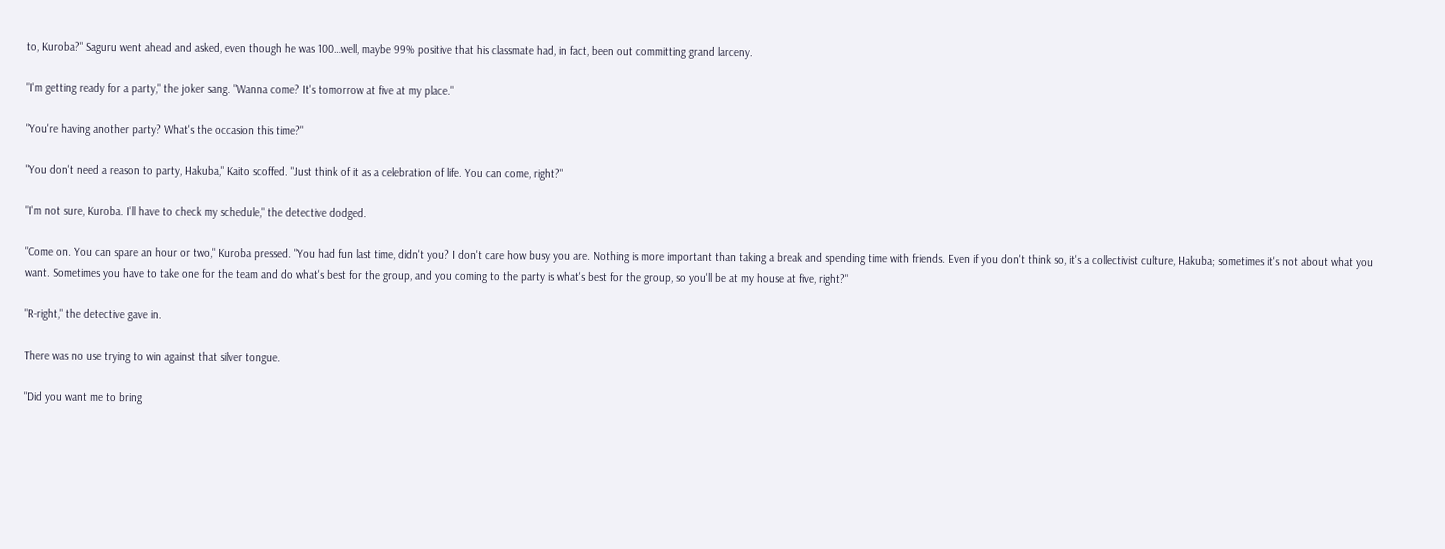to, Kuroba?" Saguru went ahead and asked, even though he was 100…well, maybe 99% positive that his classmate had, in fact, been out committing grand larceny.

"I'm getting ready for a party," the joker sang. "Wanna come? It's tomorrow at five at my place."

"You're having another party? What's the occasion this time?"

"You don't need a reason to party, Hakuba," Kaito scoffed. "Just think of it as a celebration of life. You can come, right?"

"I'm not sure, Kuroba. I'll have to check my schedule," the detective dodged.

"Come on. You can spare an hour or two," Kuroba pressed. "You had fun last time, didn't you? I don't care how busy you are. Nothing is more important than taking a break and spending time with friends. Even if you don't think so, it's a collectivist culture, Hakuba; sometimes it's not about what you want. Sometimes you have to take one for the team and do what's best for the group, and you coming to the party is what's best for the group, so you'll be at my house at five, right?"

"R-right," the detective gave in.

There was no use trying to win against that silver tongue.

"Did you want me to bring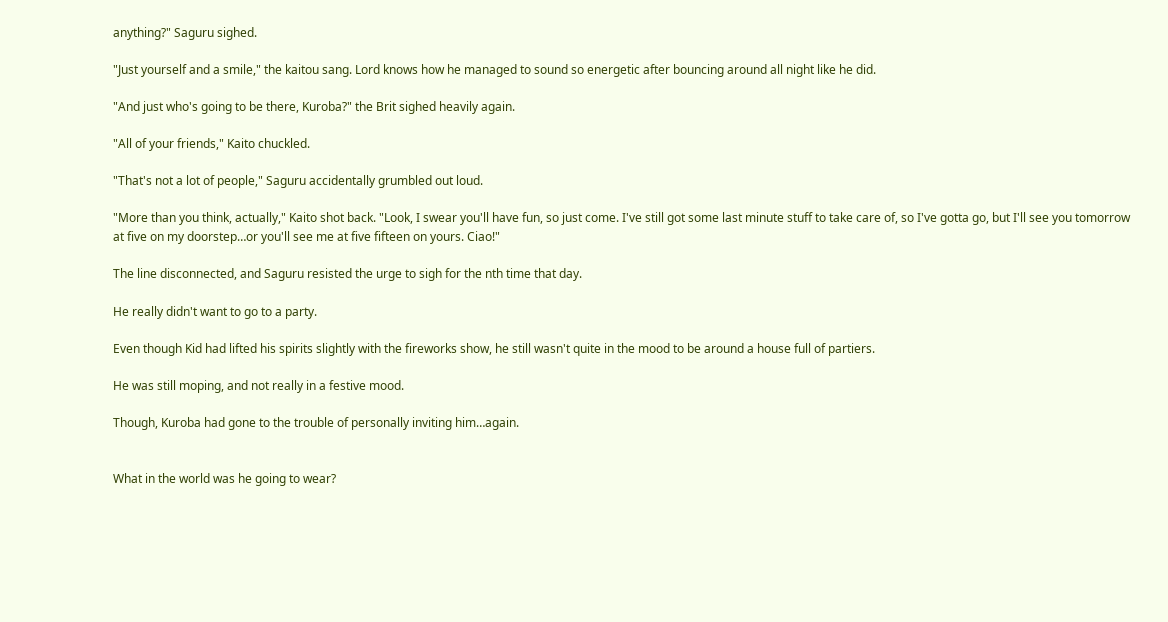anything?" Saguru sighed.

"Just yourself and a smile," the kaitou sang. Lord knows how he managed to sound so energetic after bouncing around all night like he did.

"And just who's going to be there, Kuroba?" the Brit sighed heavily again.

"All of your friends," Kaito chuckled.

"That's not a lot of people," Saguru accidentally grumbled out loud.

"More than you think, actually," Kaito shot back. "Look, I swear you'll have fun, so just come. I've still got some last minute stuff to take care of, so I've gotta go, but I'll see you tomorrow at five on my doorstep…or you'll see me at five fifteen on yours. Ciao!"

The line disconnected, and Saguru resisted the urge to sigh for the nth time that day.

He really didn't want to go to a party.

Even though Kid had lifted his spirits slightly with the fireworks show, he still wasn't quite in the mood to be around a house full of partiers.

He was still moping, and not really in a festive mood.

Though, Kuroba had gone to the trouble of personally inviting him…again.


What in the world was he going to wear?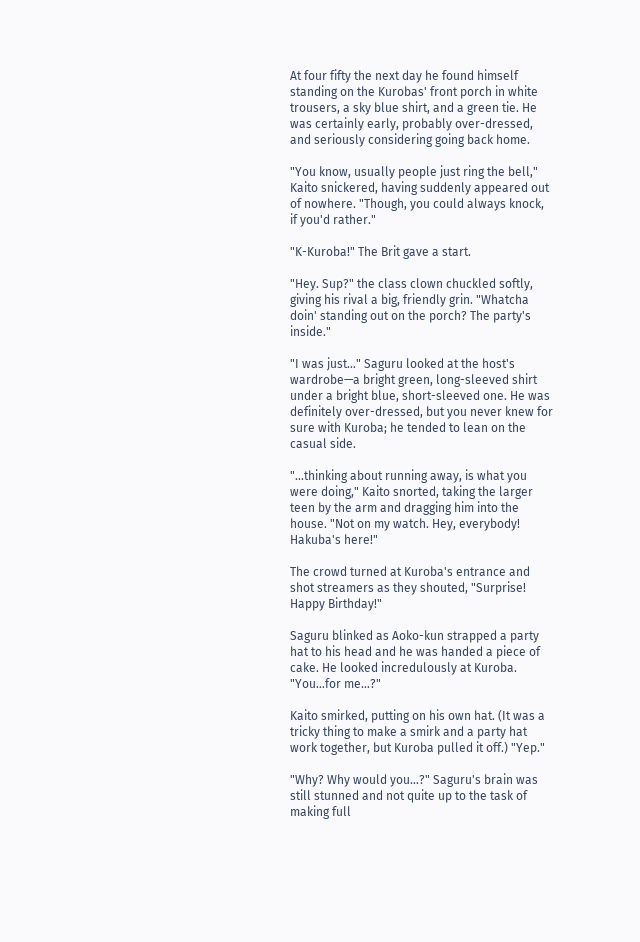At four fifty the next day he found himself standing on the Kurobas' front porch in white trousers, a sky blue shirt, and a green tie. He was certainly early, probably over-dressed, and seriously considering going back home.

"You know, usually people just ring the bell," Kaito snickered, having suddenly appeared out of nowhere. "Though, you could always knock, if you'd rather."

"K-Kuroba!" The Brit gave a start.

"Hey. Sup?" the class clown chuckled softly, giving his rival a big, friendly grin. "Whatcha doin' standing out on the porch? The party's inside."

"I was just…" Saguru looked at the host's wardrobe—a bright green, long-sleeved shirt under a bright blue, short-sleeved one. He was definitely over-dressed, but you never knew for sure with Kuroba; he tended to lean on the casual side.

"…thinking about running away, is what you were doing," Kaito snorted, taking the larger teen by the arm and dragging him into the house. "Not on my watch. Hey, everybody! Hakuba's here!"

The crowd turned at Kuroba's entrance and shot streamers as they shouted, "Surprise! Happy Birthday!"

Saguru blinked as Aoko-kun strapped a party hat to his head and he was handed a piece of cake. He looked incredulously at Kuroba. "You…for me…?"

Kaito smirked, putting on his own hat. (It was a tricky thing to make a smirk and a party hat work together, but Kuroba pulled it off.) "Yep."

"Why? Why would you…?" Saguru's brain was still stunned and not quite up to the task of making full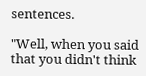sentences.

"Well, when you said that you didn't think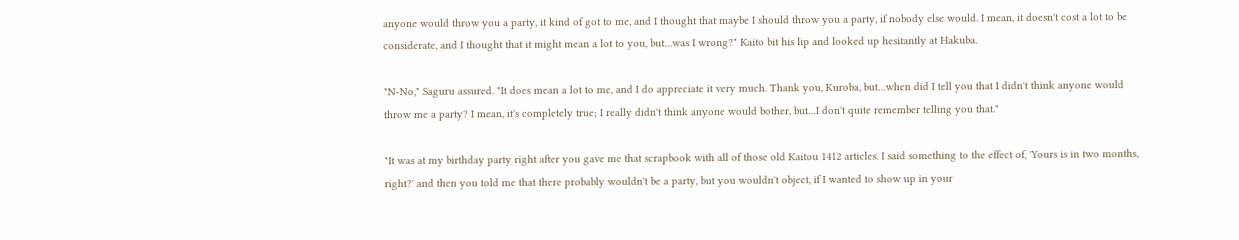anyone would throw you a party, it kind of got to me, and I thought that maybe I should throw you a party, if nobody else would. I mean, it doesn't cost a lot to be considerate, and I thought that it might mean a lot to you, but…was I wrong?" Kaito bit his lip and looked up hesitantly at Hakuba.

"N-No," Saguru assured. "It does mean a lot to me, and I do appreciate it very much. Thank you, Kuroba, but…when did I tell you that I didn't think anyone would throw me a party? I mean, it's completely true; I really didn't think anyone would bother, but…I don't quite remember telling you that."

"It was at my birthday party right after you gave me that scrapbook with all of those old Kaitou 1412 articles. I said something to the effect of, 'Yours is in two months, right?' and then you told me that there probably wouldn't be a party, but you wouldn't object, if I wanted to show up in your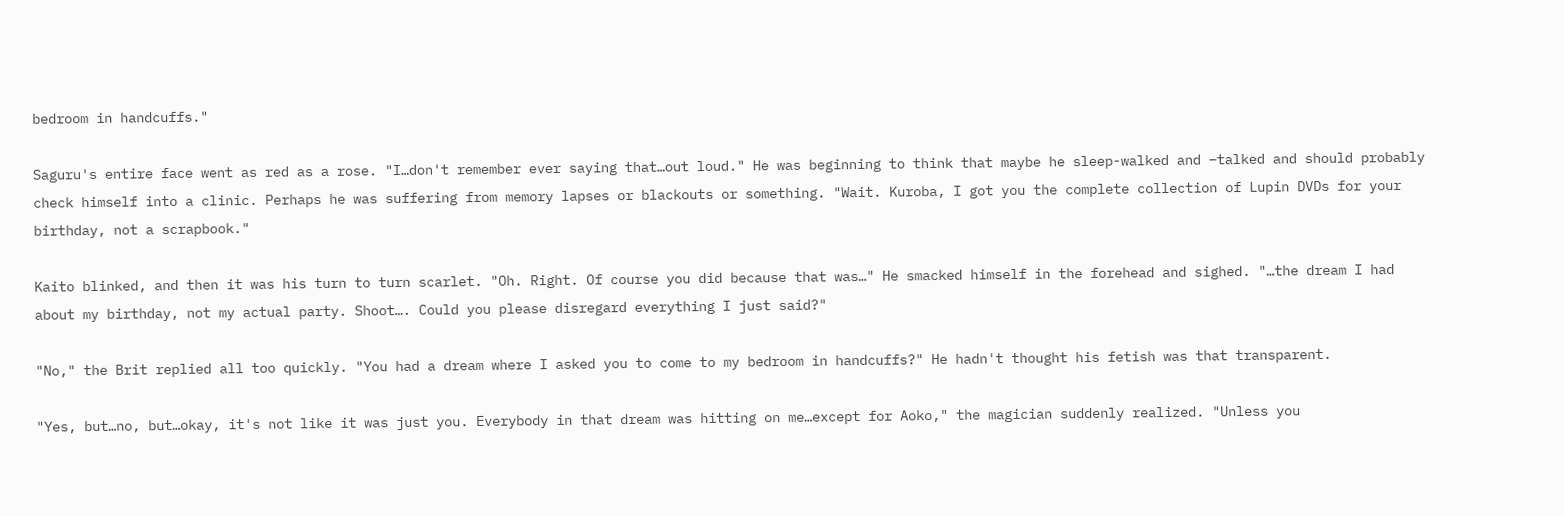bedroom in handcuffs."

Saguru's entire face went as red as a rose. "I…don't remember ever saying that…out loud." He was beginning to think that maybe he sleep-walked and –talked and should probably check himself into a clinic. Perhaps he was suffering from memory lapses or blackouts or something. "Wait. Kuroba, I got you the complete collection of Lupin DVDs for your birthday, not a scrapbook."

Kaito blinked, and then it was his turn to turn scarlet. "Oh. Right. Of course you did because that was…" He smacked himself in the forehead and sighed. "…the dream I had about my birthday, not my actual party. Shoot…. Could you please disregard everything I just said?"

"No," the Brit replied all too quickly. "You had a dream where I asked you to come to my bedroom in handcuffs?" He hadn't thought his fetish was that transparent.

"Yes, but…no, but…okay, it's not like it was just you. Everybody in that dream was hitting on me…except for Aoko," the magician suddenly realized. "Unless you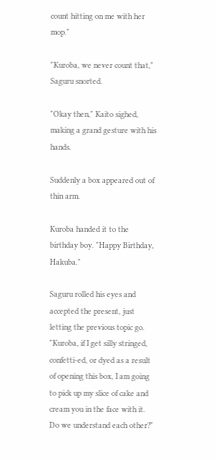count hitting on me with her mop."

"Kuroba, we never count that," Saguru snorted.

"Okay then," Kaito sighed, making a grand gesture with his hands.

Suddenly a box appeared out of thin arm.

Kuroba handed it to the birthday boy. "Happy Birthday, Hakuba."

Saguru rolled his eyes and accepted the present, just letting the previous topic go. "Kuroba, if I get silly stringed, confetti-ed, or dyed as a result of opening this box, I am going to pick up my slice of cake and cream you in the face with it. Do we understand each other?"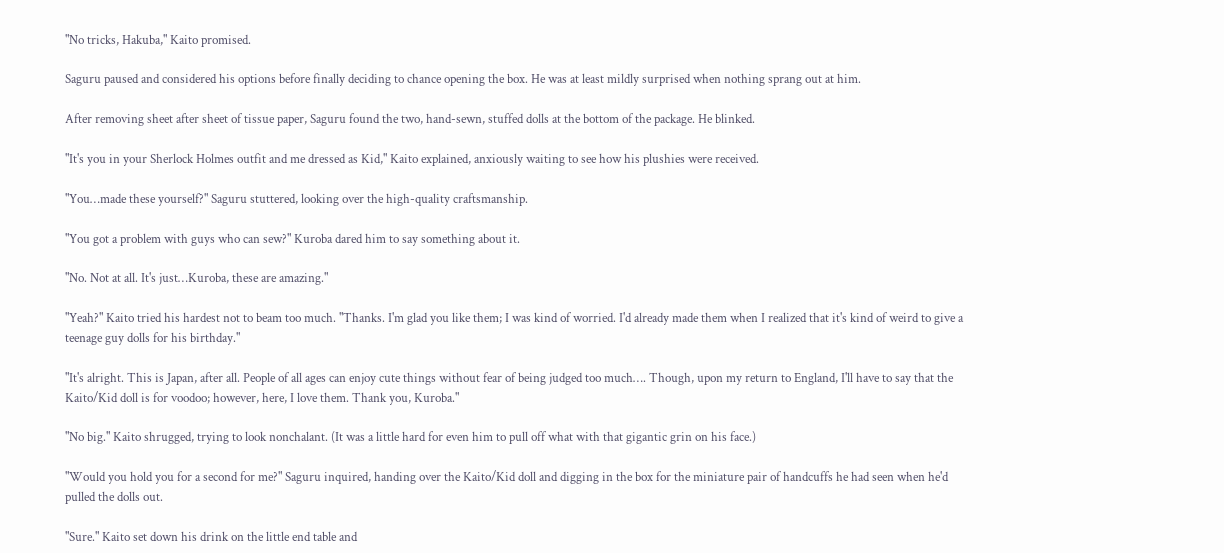"No tricks, Hakuba," Kaito promised.

Saguru paused and considered his options before finally deciding to chance opening the box. He was at least mildly surprised when nothing sprang out at him.

After removing sheet after sheet of tissue paper, Saguru found the two, hand-sewn, stuffed dolls at the bottom of the package. He blinked.

"It's you in your Sherlock Holmes outfit and me dressed as Kid," Kaito explained, anxiously waiting to see how his plushies were received.

"You…made these yourself?" Saguru stuttered, looking over the high-quality craftsmanship.

"You got a problem with guys who can sew?" Kuroba dared him to say something about it.

"No. Not at all. It's just…Kuroba, these are amazing."

"Yeah?" Kaito tried his hardest not to beam too much. "Thanks. I'm glad you like them; I was kind of worried. I'd already made them when I realized that it's kind of weird to give a teenage guy dolls for his birthday."

"It's alright. This is Japan, after all. People of all ages can enjoy cute things without fear of being judged too much…. Though, upon my return to England, I'll have to say that the Kaito/Kid doll is for voodoo; however, here, I love them. Thank you, Kuroba."

"No big." Kaito shrugged, trying to look nonchalant. (It was a little hard for even him to pull off what with that gigantic grin on his face.)

"Would you hold you for a second for me?" Saguru inquired, handing over the Kaito/Kid doll and digging in the box for the miniature pair of handcuffs he had seen when he'd pulled the dolls out.

"Sure." Kaito set down his drink on the little end table and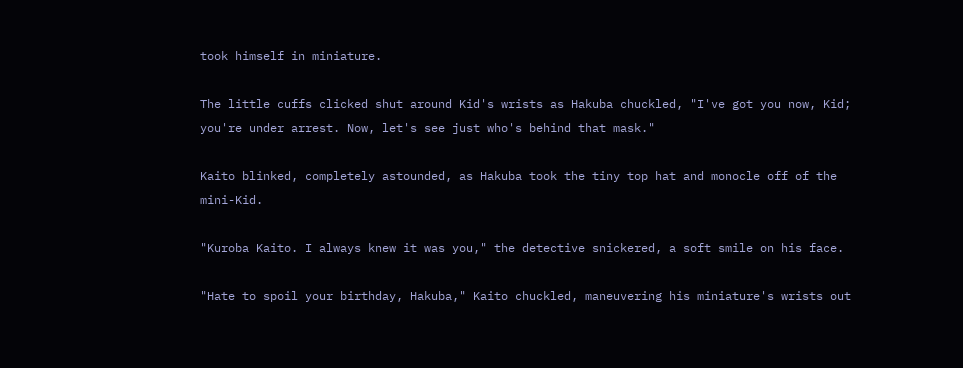took himself in miniature.

The little cuffs clicked shut around Kid's wrists as Hakuba chuckled, "I've got you now, Kid; you're under arrest. Now, let's see just who's behind that mask."

Kaito blinked, completely astounded, as Hakuba took the tiny top hat and monocle off of the mini-Kid.

"Kuroba Kaito. I always knew it was you," the detective snickered, a soft smile on his face.

"Hate to spoil your birthday, Hakuba," Kaito chuckled, maneuvering his miniature's wrists out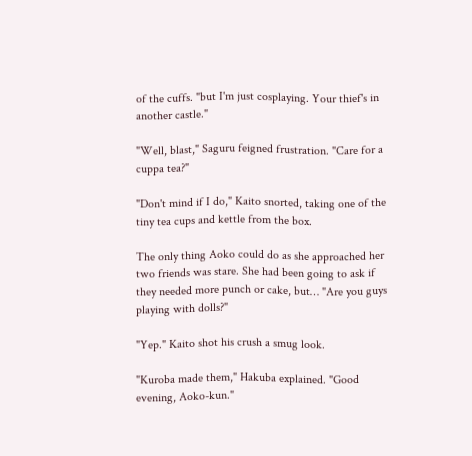of the cuffs. "but I'm just cosplaying. Your thief's in another castle."

"Well, blast," Saguru feigned frustration. "Care for a cuppa tea?"

"Don't mind if I do," Kaito snorted, taking one of the tiny tea cups and kettle from the box.

The only thing Aoko could do as she approached her two friends was stare. She had been going to ask if they needed more punch or cake, but… "Are you guys playing with dolls?"

"Yep." Kaito shot his crush a smug look.

"Kuroba made them," Hakuba explained. "Good evening, Aoko-kun."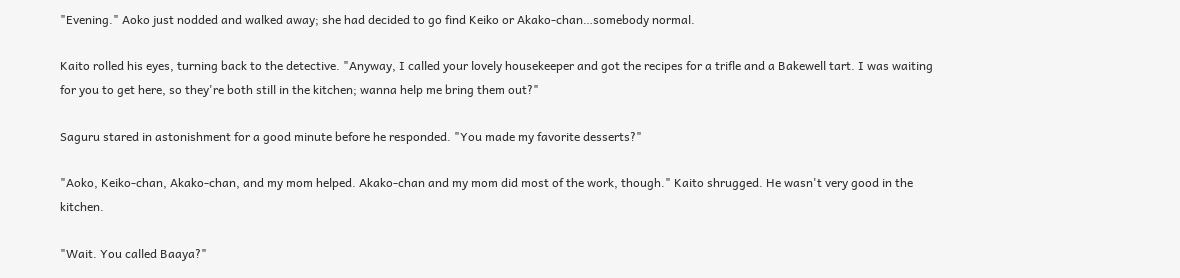"Evening." Aoko just nodded and walked away; she had decided to go find Keiko or Akako-chan…somebody normal.

Kaito rolled his eyes, turning back to the detective. "Anyway, I called your lovely housekeeper and got the recipes for a trifle and a Bakewell tart. I was waiting for you to get here, so they're both still in the kitchen; wanna help me bring them out?"

Saguru stared in astonishment for a good minute before he responded. "You made my favorite desserts?"

"Aoko, Keiko-chan, Akako-chan, and my mom helped. Akako-chan and my mom did most of the work, though." Kaito shrugged. He wasn't very good in the kitchen.

"Wait. You called Baaya?"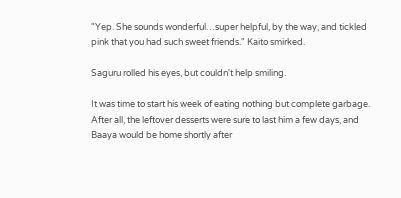"Yep. She sounds wonderful…super helpful, by the way, and tickled pink that you had such sweet friends." Kaito smirked.

Saguru rolled his eyes, but couldn't help smiling.

It was time to start his week of eating nothing but complete garbage. After all, the leftover desserts were sure to last him a few days, and Baaya would be home shortly after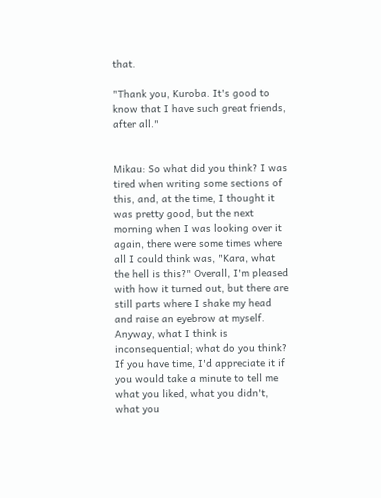that.

"Thank you, Kuroba. It's good to know that I have such great friends, after all."


Mikau: So what did you think? I was tired when writing some sections of this, and, at the time, I thought it was pretty good, but the next morning when I was looking over it again, there were some times where all I could think was, "Kara, what the hell is this?" Overall, I'm pleased with how it turned out, but there are still parts where I shake my head and raise an eyebrow at myself. Anyway, what I think is inconsequential; what do you think? If you have time, I'd appreciate it if you would take a minute to tell me what you liked, what you didn't, what you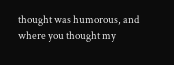thought was humorous, and where you thought my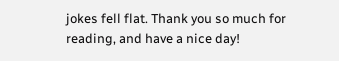jokes fell flat. Thank you so much for reading, and have a nice day!